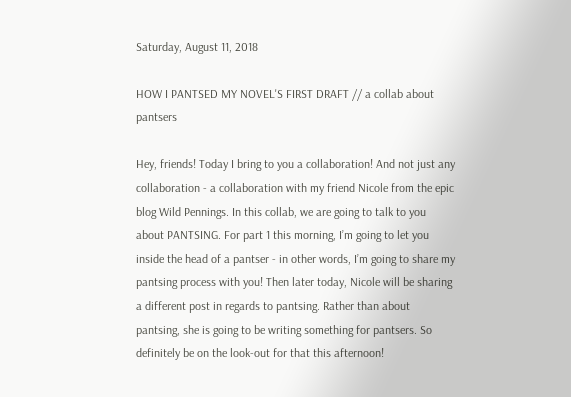Saturday, August 11, 2018

HOW I PANTSED MY NOVEL'S FIRST DRAFT // a collab about pantsers

Hey, friends! Today I bring to you a collaboration! And not just any collaboration - a collaboration with my friend Nicole from the epic blog Wild Pennings. In this collab, we are going to talk to you about PANTSING. For part 1 this morning, I’m going to let you inside the head of a pantser - in other words, I’m going to share my pantsing process with you! Then later today, Nicole will be sharing a different post in regards to pantsing. Rather than about pantsing, she is going to be writing something for pantsers. So definitely be on the look-out for that this afternoon!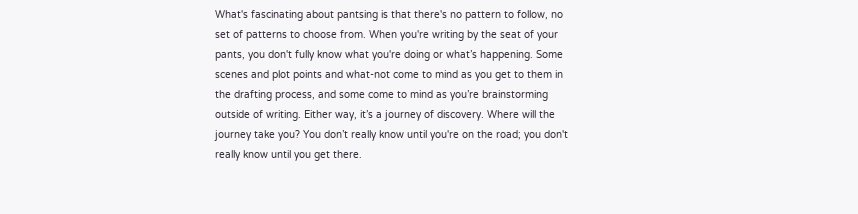What's fascinating about pantsing is that there's no pattern to follow, no set of patterns to choose from. When you're writing by the seat of your pants, you don't fully know what you're doing or what’s happening. Some scenes and plot points and what-not come to mind as you get to them in the drafting process, and some come to mind as you’re brainstorming outside of writing. Either way, it’s a journey of discovery. Where will the journey take you? You don’t really know until you're on the road; you don't really know until you get there.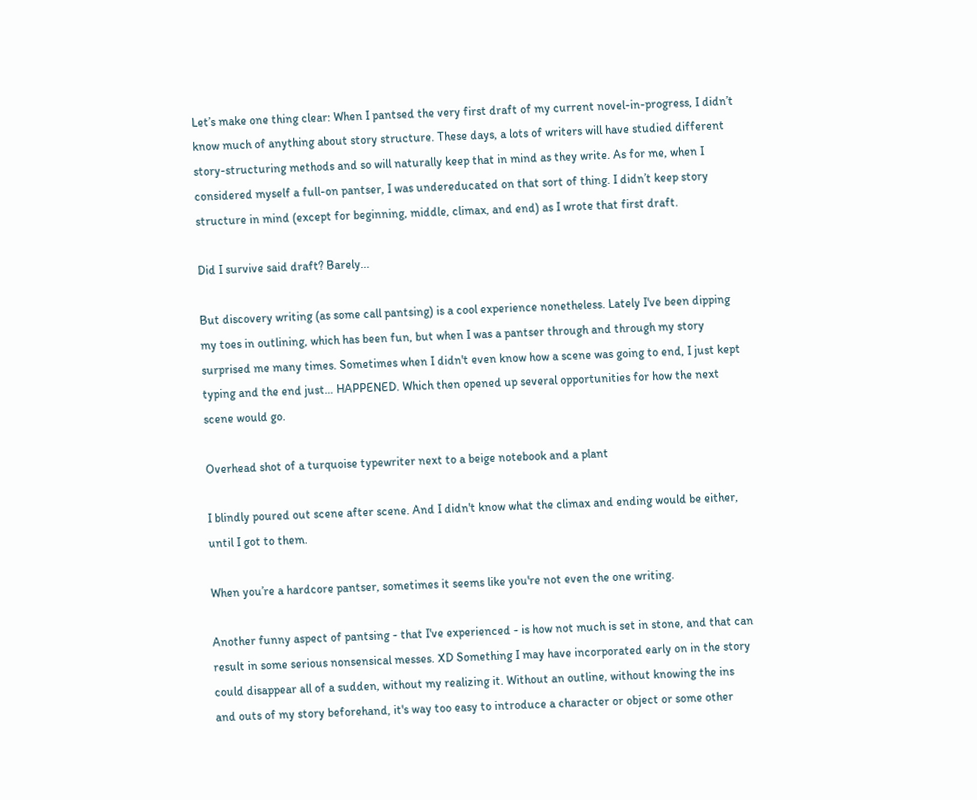Let’s make one thing clear: When I pantsed the very first draft of my current novel-in-progress, I didn’t know much of anything about story structure. These days, a lots of writers will have studied different story-structuring methods and so will naturally keep that in mind as they write. As for me, when I considered myself a full-on pantser, I was undereducated on that sort of thing. I didn’t keep story structure in mind (except for beginning, middle, climax, and end) as I wrote that first draft.

Did I survive said draft? Barely...

But discovery writing (as some call pantsing) is a cool experience nonetheless. Lately I've been dipping my toes in outlining, which has been fun, but when I was a pantser through and through my story surprised me many times. Sometimes when I didn't even know how a scene was going to end, I just kept typing and the end just… HAPPENED. Which then opened up several opportunities for how the next scene would go.

Overhead shot of a turquoise typewriter next to a beige notebook and a plant

I blindly poured out scene after scene. And I didn't know what the climax and ending would be either, until I got to them.

When you’re a hardcore pantser, sometimes it seems like you're not even the one writing.

Another funny aspect of pantsing - that I've experienced - is how not much is set in stone, and that can result in some serious nonsensical messes. XD Something I may have incorporated early on in the story could disappear all of a sudden, without my realizing it. Without an outline, without knowing the ins and outs of my story beforehand, it's way too easy to introduce a character or object or some other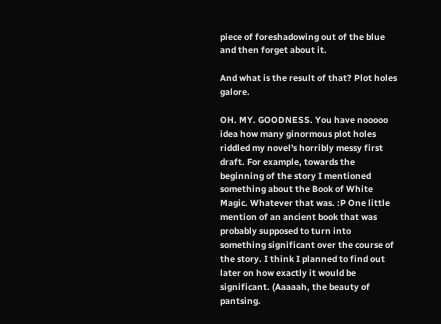piece of foreshadowing out of the blue and then forget about it.

And what is the result of that? Plot holes galore.

OH. MY. GOODNESS. You have nooooo idea how many ginormous plot holes riddled my novel's horribly messy first draft. For example, towards the beginning of the story I mentioned something about the Book of White Magic. Whatever that was. :P One little mention of an ancient book that was probably supposed to turn into something significant over the course of the story. I think I planned to find out later on how exactly it would be significant. (Aaaaah, the beauty of pantsing.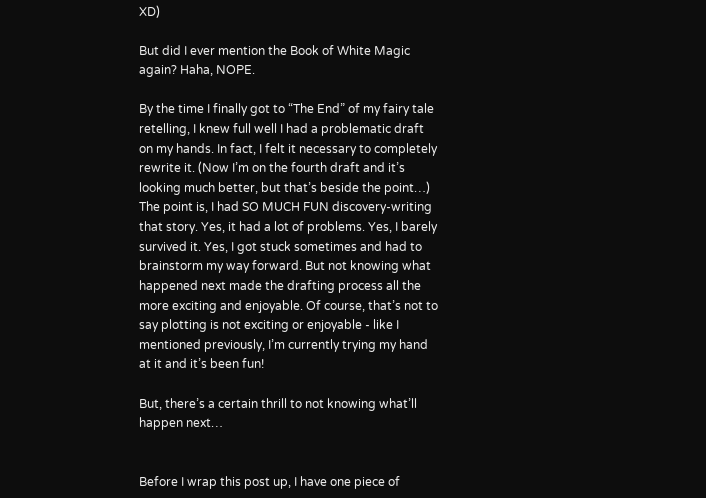XD)

But did I ever mention the Book of White Magic again? Haha, NOPE.

By the time I finally got to “The End” of my fairy tale retelling, I knew full well I had a problematic draft on my hands. In fact, I felt it necessary to completely rewrite it. (Now I’m on the fourth draft and it’s looking much better, but that’s beside the point…) The point is, I had SO MUCH FUN discovery-writing that story. Yes, it had a lot of problems. Yes, I barely survived it. Yes, I got stuck sometimes and had to brainstorm my way forward. But not knowing what happened next made the drafting process all the more exciting and enjoyable. Of course, that’s not to say plotting is not exciting or enjoyable - like I mentioned previously, I’m currently trying my hand at it and it’s been fun!

But, there’s a certain thrill to not knowing what’ll happen next…


Before I wrap this post up, I have one piece of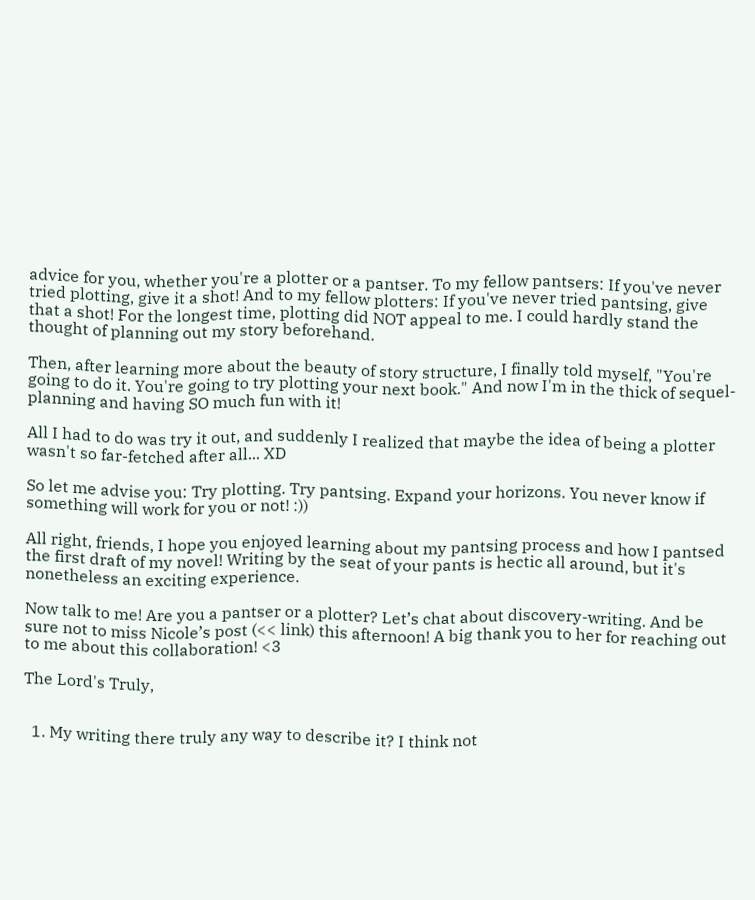advice for you, whether you're a plotter or a pantser. To my fellow pantsers: If you've never tried plotting, give it a shot! And to my fellow plotters: If you've never tried pantsing, give that a shot! For the longest time, plotting did NOT appeal to me. I could hardly stand the thought of planning out my story beforehand.

Then, after learning more about the beauty of story structure, I finally told myself, "You're going to do it. You're going to try plotting your next book." And now I'm in the thick of sequel-planning and having SO much fun with it!

All I had to do was try it out, and suddenly I realized that maybe the idea of being a plotter wasn't so far-fetched after all... XD

So let me advise you: Try plotting. Try pantsing. Expand your horizons. You never know if something will work for you or not! :))

All right, friends, I hope you enjoyed learning about my pantsing process and how I pantsed the first draft of my novel! Writing by the seat of your pants is hectic all around, but it's nonetheless an exciting experience.

Now talk to me! Are you a pantser or a plotter? Let’s chat about discovery-writing. And be sure not to miss Nicole’s post (<< link) this afternoon! A big thank you to her for reaching out to me about this collaboration! <3

The Lord's Truly,


  1. My writing there truly any way to describe it? I think not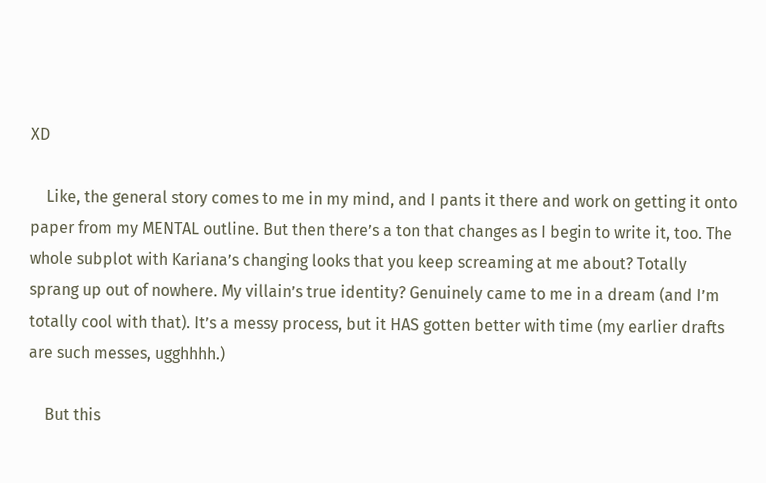XD

    Like, the general story comes to me in my mind, and I pants it there and work on getting it onto paper from my MENTAL outline. But then there’s a ton that changes as I begin to write it, too. The whole subplot with Kariana’s changing looks that you keep screaming at me about? Totally sprang up out of nowhere. My villain’s true identity? Genuinely came to me in a dream (and I’m totally cool with that). It’s a messy process, but it HAS gotten better with time (my earlier drafts are such messes, ugghhhh.)

    But this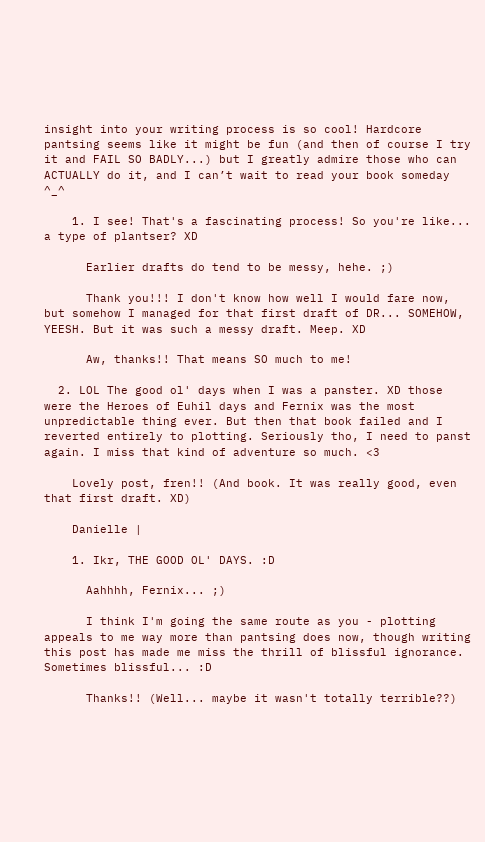insight into your writing process is so cool! Hardcore pantsing seems like it might be fun (and then of course I try it and FAIL SO BADLY...) but I greatly admire those who can ACTUALLY do it, and I can’t wait to read your book someday ^_^

    1. I see! That's a fascinating process! So you're like... a type of plantser? XD

      Earlier drafts do tend to be messy, hehe. ;)

      Thank you!!! I don't know how well I would fare now, but somehow I managed for that first draft of DR... SOMEHOW, YEESH. But it was such a messy draft. Meep. XD

      Aw, thanks!! That means SO much to me!

  2. LOL The good ol' days when I was a panster. XD those were the Heroes of Euhil days and Fernix was the most unpredictable thing ever. But then that book failed and I reverted entirely to plotting. Seriously tho, I need to panst again. I miss that kind of adventure so much. <3

    Lovely post, fren!! (And book. It was really good, even that first draft. XD)

    Danielle |

    1. Ikr, THE GOOD OL' DAYS. :D

      Aahhhh, Fernix... ;)

      I think I'm going the same route as you - plotting appeals to me way more than pantsing does now, though writing this post has made me miss the thrill of blissful ignorance. Sometimes blissful... :D

      Thanks!! (Well... maybe it wasn't totally terrible??)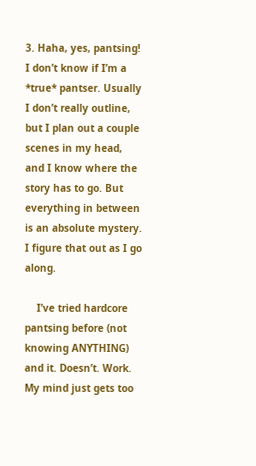3. Haha, yes, pantsing! I don’t know if I’m a *true* pantser. Usually I don’t really outline, but I plan out a couple scenes in my head, and I know where the story has to go. But everything in between is an absolute mystery. I figure that out as I go along.

    I’ve tried hardcore pantsing before (not knowing ANYTHING) and it. Doesn’t. Work. My mind just gets too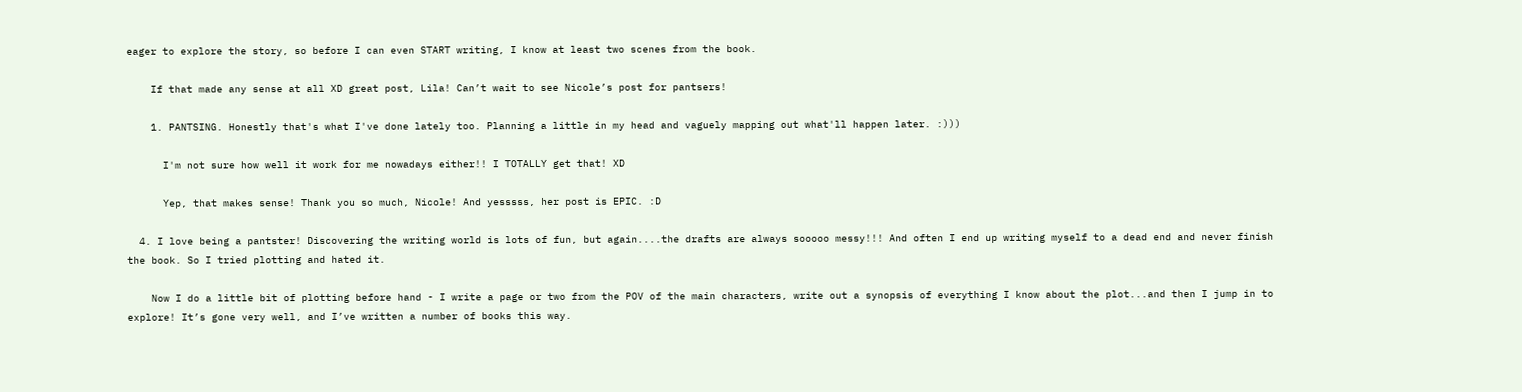eager to explore the story, so before I can even START writing, I know at least two scenes from the book.

    If that made any sense at all XD great post, Lila! Can’t wait to see Nicole’s post for pantsers!

    1. PANTSING. Honestly that's what I've done lately too. Planning a little in my head and vaguely mapping out what'll happen later. :)))

      I'm not sure how well it work for me nowadays either!! I TOTALLY get that! XD

      Yep, that makes sense! Thank you so much, Nicole! And yesssss, her post is EPIC. :D

  4. I love being a pantster! Discovering the writing world is lots of fun, but again....the drafts are always sooooo messy!!! And often I end up writing myself to a dead end and never finish the book. So I tried plotting and hated it.

    Now I do a little bit of plotting before hand - I write a page or two from the POV of the main characters, write out a synopsis of everything I know about the plot...and then I jump in to explore! It’s gone very well, and I’ve written a number of books this way.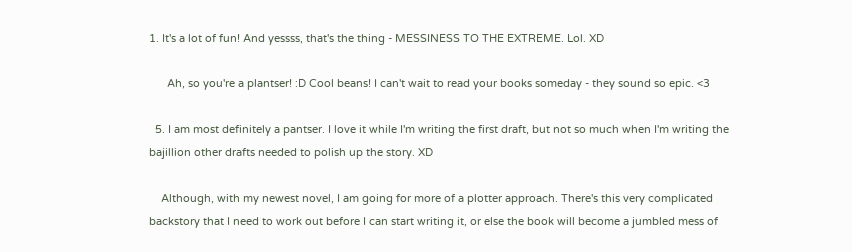1. It's a lot of fun! And yessss, that's the thing - MESSINESS TO THE EXTREME. Lol. XD

      Ah, so you're a plantser! :D Cool beans! I can't wait to read your books someday - they sound so epic. <3

  5. I am most definitely a pantser. I love it while I'm writing the first draft, but not so much when I'm writing the bajillion other drafts needed to polish up the story. XD

    Although, with my newest novel, I am going for more of a plotter approach. There's this very complicated backstory that I need to work out before I can start writing it, or else the book will become a jumbled mess of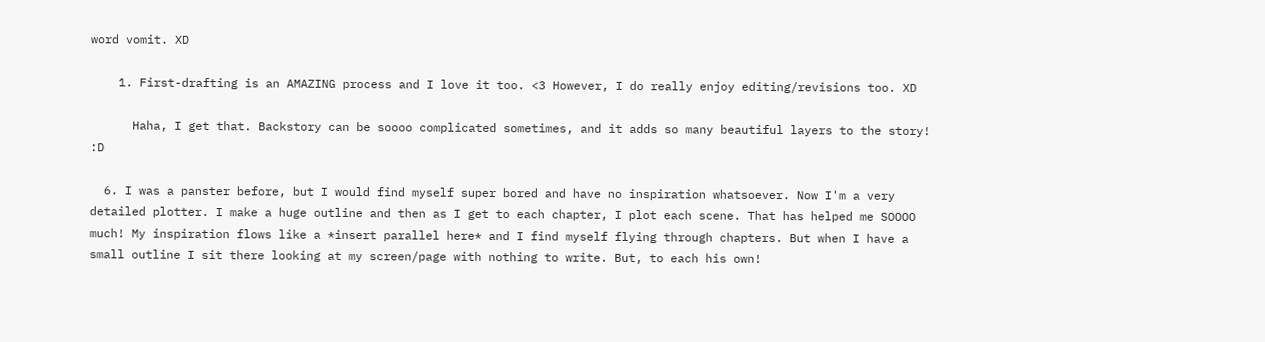word vomit. XD

    1. First-drafting is an AMAZING process and I love it too. <3 However, I do really enjoy editing/revisions too. XD

      Haha, I get that. Backstory can be soooo complicated sometimes, and it adds so many beautiful layers to the story! :D

  6. I was a panster before, but I would find myself super bored and have no inspiration whatsoever. Now I'm a very detailed plotter. I make a huge outline and then as I get to each chapter, I plot each scene. That has helped me SOOOO much! My inspiration flows like a *insert parallel here* and I find myself flying through chapters. But when I have a small outline I sit there looking at my screen/page with nothing to write. But, to each his own!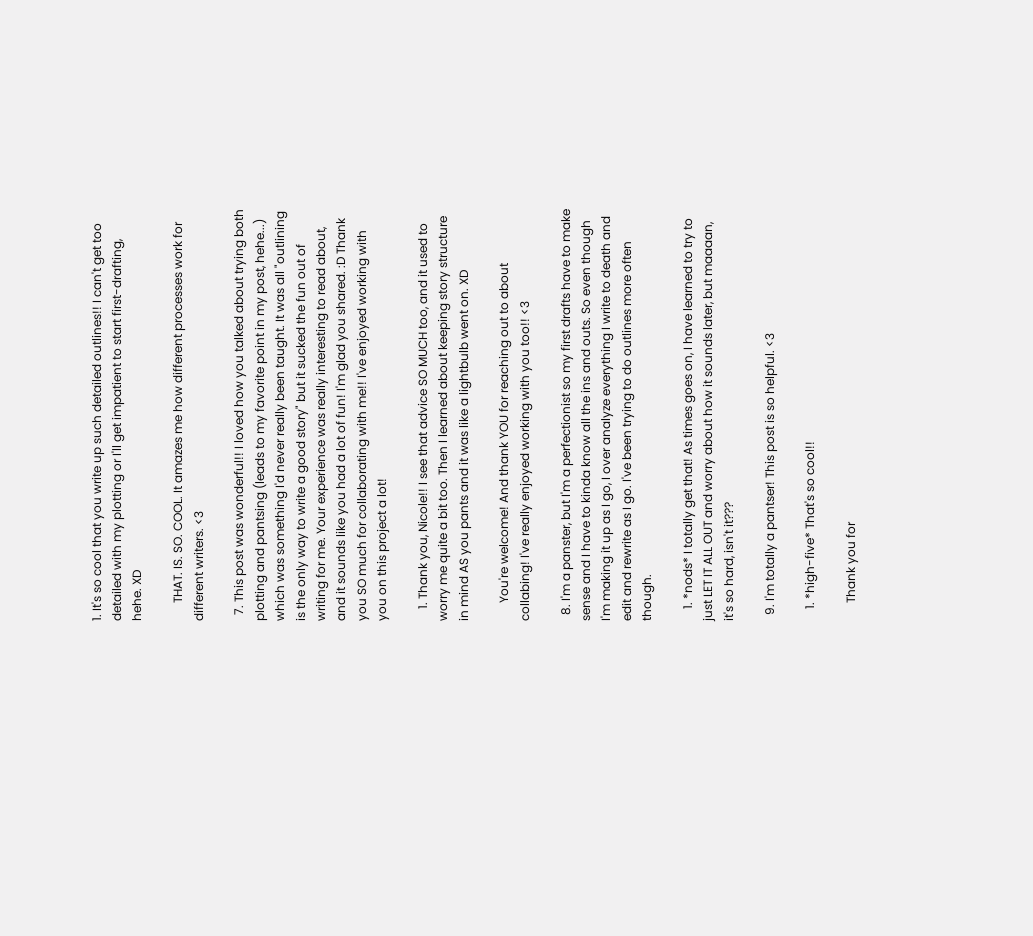1. It's so cool that you write up such detailed outlines!! I can't get too detailed with my plotting or I'll get impatient to start first-drafting, hehe. XD

      THAT. IS. SO. COOL. It amazes me how different processes work for different writers. <3

  7. This post was wonderful!! I loved how you talked about trying both plotting and pantsing (leads to my favorite point in my post, hehe...) which was something I'd never really been taught. It was all "outlining is the only way to write a good story" but it sucked the fun out of writing for me. Your experience was really interesting to read about, and it sounds like you had a lot of fun! I'm glad you shared. :D Thank you SO much for collaborating with me!! I've enjoyed working with you on this project a lot!

    1. Thank you, Nicole!! I see that advice SO MUCH too, and it used to worry me quite a bit too. Then I learned about keeping story structure in mind AS you pants and it was like a lightbulb went on. XD

      You're welcome! And thank YOU for reaching out to about collabing! I've really enjoyed working with you too!! <3

  8. I'm a panster, but I'm a perfectionist so my first drafts have to make sense and I have to kinda know all the ins and outs. So even though I'm making it up as I go, I over analyze everything I write to death and edit and rewrite as I go. I've been trying to do outlines more often though.

    1. *nods* I totally get that! As times goes on, I have learned to try to just LET IT ALL OUT and worry about how it sounds later, but maaaan, it's so hard, isn't it???

  9. I'm totally a pantser! This post is so helpful. <3

    1. *high-five* That's so cool!!

      Thank you for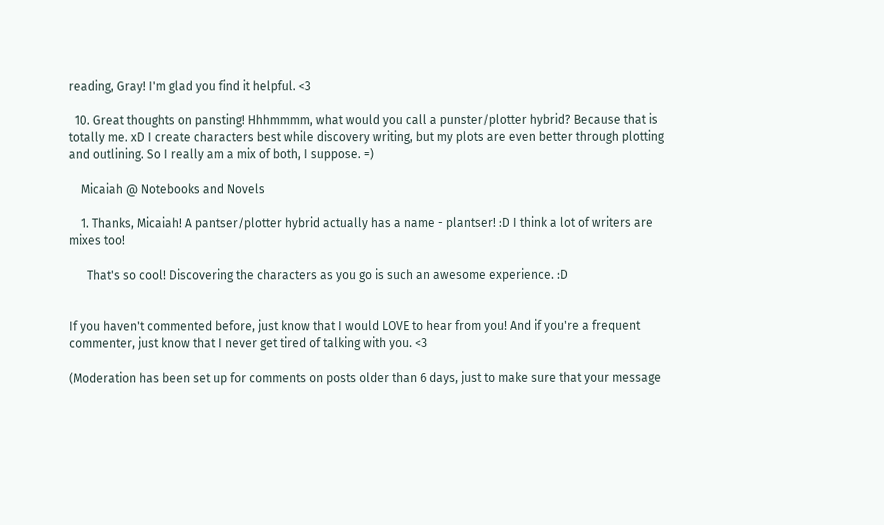reading, Gray! I'm glad you find it helpful. <3

  10. Great thoughts on pansting! Hhhmmmm, what would you call a punster/plotter hybrid? Because that is totally me. xD I create characters best while discovery writing, but my plots are even better through plotting and outlining. So I really am a mix of both, I suppose. =)

    Micaiah @ Notebooks and Novels

    1. Thanks, Micaiah! A pantser/plotter hybrid actually has a name - plantser! :D I think a lot of writers are mixes too!

      That's so cool! Discovering the characters as you go is such an awesome experience. :D


If you haven't commented before, just know that I would LOVE to hear from you! And if you're a frequent commenter, just know that I never get tired of talking with you. <3

(Moderation has been set up for comments on posts older than 6 days, just to make sure that your message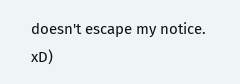doesn't escape my notice. xD)